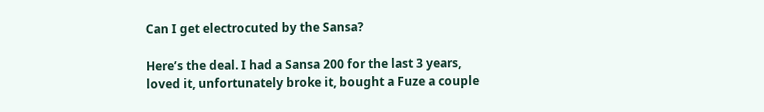Can I get electrocuted by the Sansa?

Here’s the deal. I had a Sansa 200 for the last 3 years, loved it, unfortunately broke it, bought a Fuze a couple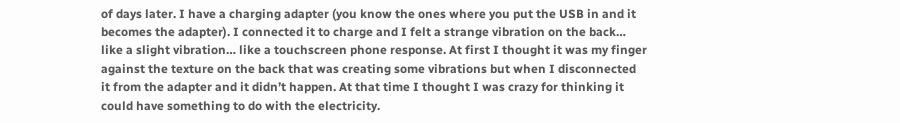of days later. I have a charging adapter (you know the ones where you put the USB in and it becomes the adapter). I connected it to charge and I felt a strange vibration on the back… like a slight vibration… like a touchscreen phone response. At first I thought it was my finger against the texture on the back that was creating some vibrations but when I disconnected it from the adapter and it didn’t happen. At that time I thought I was crazy for thinking it could have something to do with the electricity.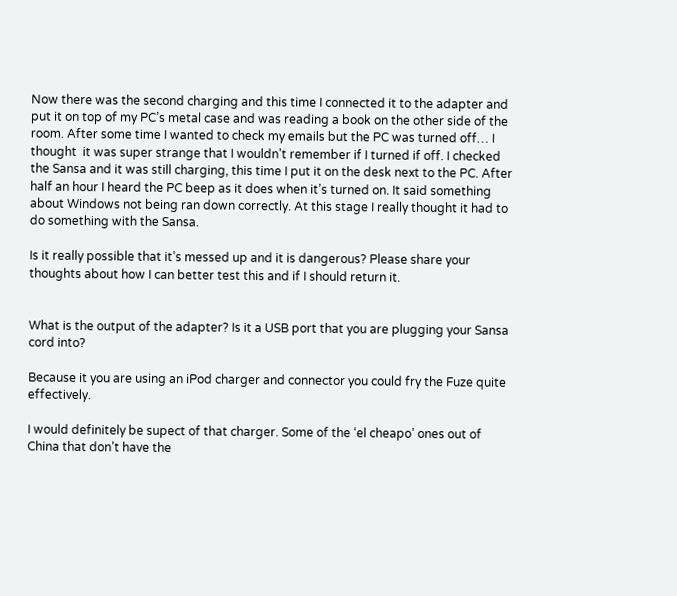Now there was the second charging and this time I connected it to the adapter and put it on top of my PC’s metal case and was reading a book on the other side of the room. After some time I wanted to check my emails but the PC was turned off… I thought  it was super strange that I wouldn’t remember if I turned if off. I checked the Sansa and it was still charging, this time I put it on the desk next to the PC. After half an hour I heard the PC beep as it does when it’s turned on. It said something about Windows not being ran down correctly. At this stage I really thought it had to do something with the Sansa.

Is it really possible that it’s messed up and it is dangerous? Please share your thoughts about how I can better test this and if I should return it.


What is the output of the adapter? Is it a USB port that you are plugging your Sansa cord into?

Because it you are using an iPod charger and connector you could fry the Fuze quite effectively.

I would definitely be supect of that charger. Some of the ‘el cheapo’ ones out of China that don’t have the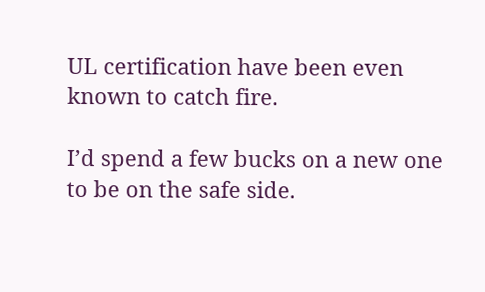UL certification have been even known to catch fire.

I’d spend a few bucks on a new one to be on the safe side.